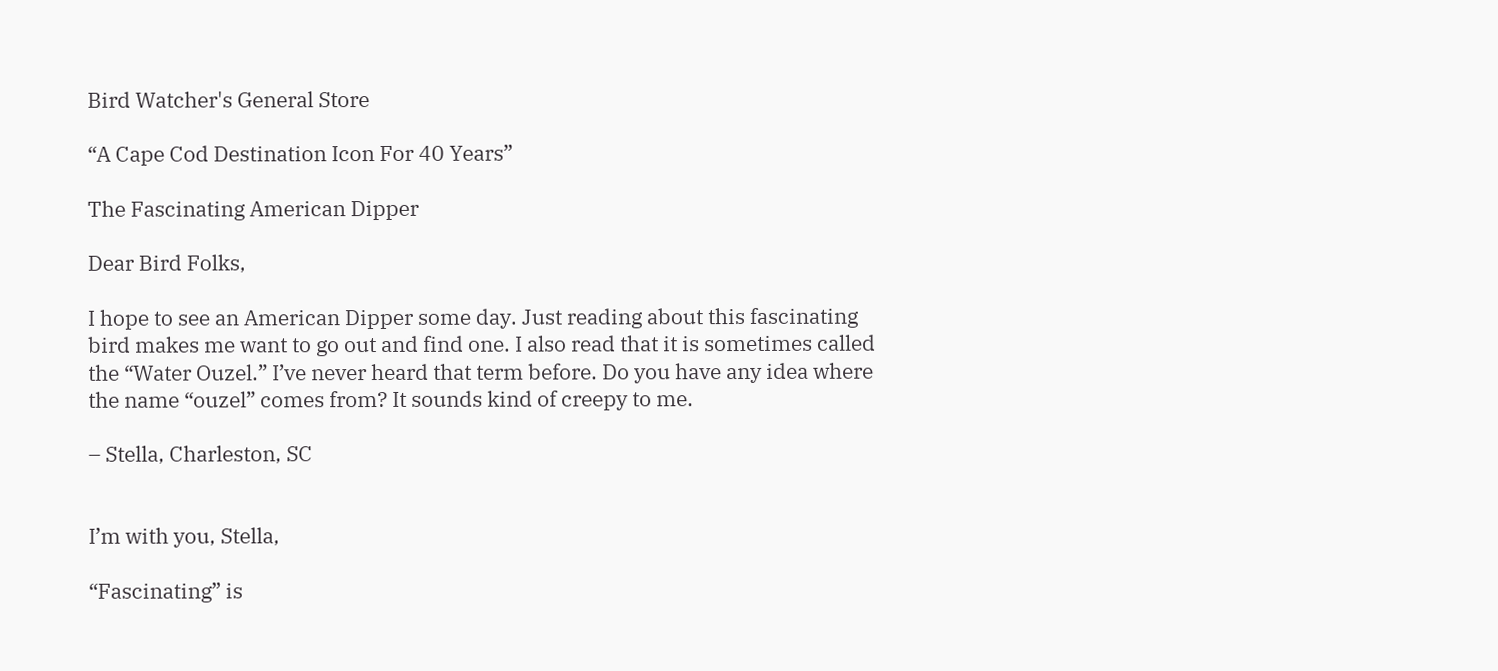Bird Watcher's General Store

“A Cape Cod Destination Icon For 40 Years”

The Fascinating American Dipper

Dear Bird Folks,

I hope to see an American Dipper some day. Just reading about this fascinating bird makes me want to go out and find one. I also read that it is sometimes called the “Water Ouzel.” I’ve never heard that term before. Do you have any idea where the name “ouzel” comes from? It sounds kind of creepy to me.

– Stella, Charleston, SC


I’m with you, Stella,

“Fascinating” is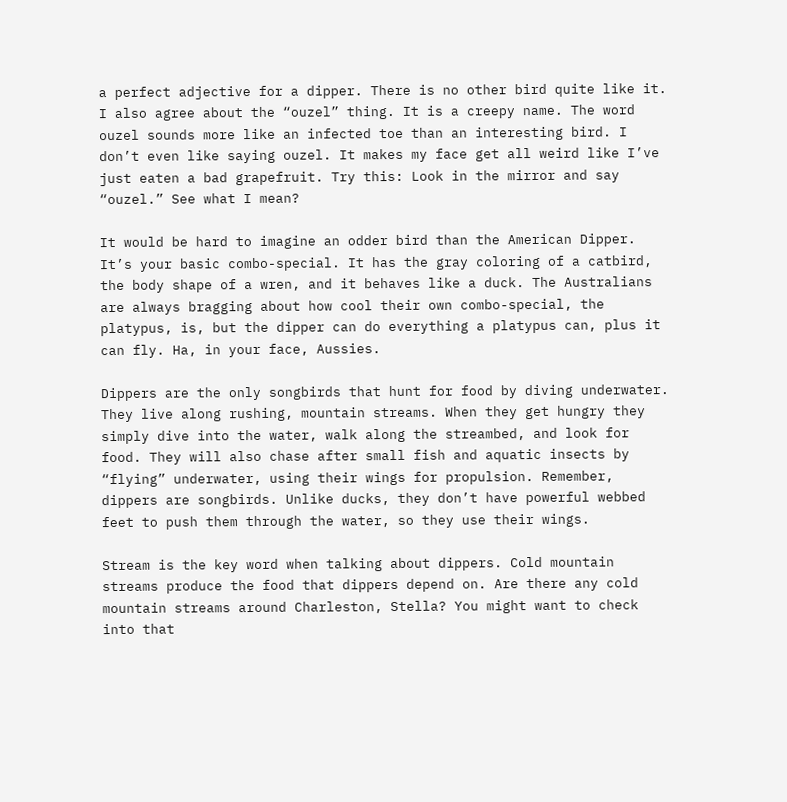a perfect adjective for a dipper. There is no other bird quite like it. I also agree about the “ouzel” thing. It is a creepy name. The word ouzel sounds more like an infected toe than an interesting bird. I don’t even like saying ouzel. It makes my face get all weird like I’ve just eaten a bad grapefruit. Try this: Look in the mirror and say “ouzel.” See what I mean?

It would be hard to imagine an odder bird than the American Dipper. It’s your basic combo-special. It has the gray coloring of a catbird, the body shape of a wren, and it behaves like a duck. The Australians are always bragging about how cool their own combo-special, the platypus, is, but the dipper can do everything a platypus can, plus it can fly. Ha, in your face, Aussies.

Dippers are the only songbirds that hunt for food by diving underwater. They live along rushing, mountain streams. When they get hungry they simply dive into the water, walk along the streambed, and look for food. They will also chase after small fish and aquatic insects by “flying” underwater, using their wings for propulsion. Remember, dippers are songbirds. Unlike ducks, they don’t have powerful webbed feet to push them through the water, so they use their wings.

Stream is the key word when talking about dippers. Cold mountain streams produce the food that dippers depend on. Are there any cold mountain streams around Charleston, Stella? You might want to check into that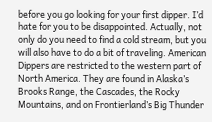before you go looking for your first dipper. I’d hate for you to be disappointed. Actually, not only do you need to find a cold stream, but you will also have to do a bit of traveling. American Dippers are restricted to the western part of North America. They are found in Alaska’s Brooks Range, the Cascades, the Rocky Mountains, and on Frontierland’s Big Thunder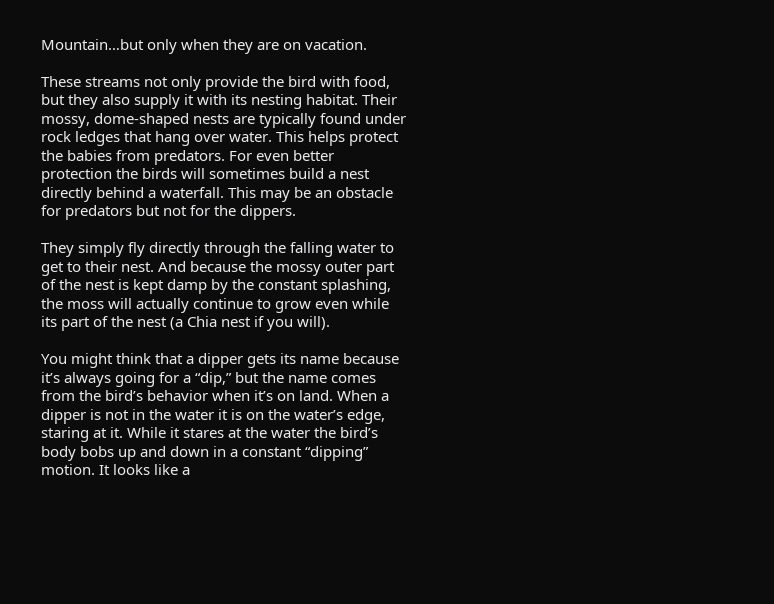Mountain…but only when they are on vacation.

These streams not only provide the bird with food, but they also supply it with its nesting habitat. Their mossy, dome-shaped nests are typically found under rock ledges that hang over water. This helps protect the babies from predators. For even better protection the birds will sometimes build a nest directly behind a waterfall. This may be an obstacle for predators but not for the dippers.

They simply fly directly through the falling water to get to their nest. And because the mossy outer part of the nest is kept damp by the constant splashing, the moss will actually continue to grow even while its part of the nest (a Chia nest if you will).

You might think that a dipper gets its name because it’s always going for a “dip,” but the name comes from the bird’s behavior when it’s on land. When a dipper is not in the water it is on the water’s edge, staring at it. While it stares at the water the bird’s body bobs up and down in a constant “dipping” motion. It looks like a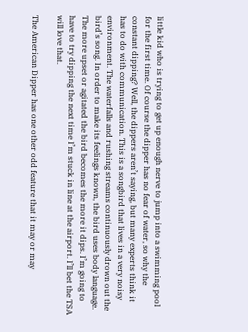little kid who is trying to get up enough nerve to jump into a swimming pool for the first time. Of course the dipper has no fear of water, so why the constant dipping? Well, the dippers aren’t saying, but many experts think it has to do with communication. This is a songbird that lives in a very noisy environment. The waterfalls and rushing streams continuously drown out the bird’s song. In order to make its feelings known, the bird uses body language. The more upset or agitated the bird becomes the more it dips. I’m going to have to try dipping the next time I’m stuck in line at the airport. I’ll bet the TSA will love that.

The American Dipper has one other odd feature that it may or may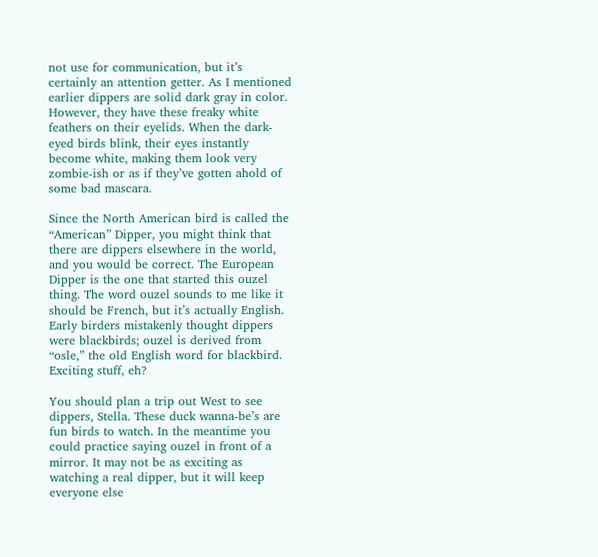not use for communication, but it’s certainly an attention getter. As I mentioned earlier dippers are solid dark gray in color. However, they have these freaky white feathers on their eyelids. When the dark-eyed birds blink, their eyes instantly become white, making them look very zombie-ish or as if they’ve gotten ahold of some bad mascara.

Since the North American bird is called the “American” Dipper, you might think that there are dippers elsewhere in the world, and you would be correct. The European Dipper is the one that started this ouzel thing. The word ouzel sounds to me like it should be French, but it’s actually English. Early birders mistakenly thought dippers were blackbirds; ouzel is derived from “osle,” the old English word for blackbird. Exciting stuff, eh?

You should plan a trip out West to see dippers, Stella. These duck wanna-be’s are fun birds to watch. In the meantime you could practice saying ouzel in front of a mirror. It may not be as exciting as watching a real dipper, but it will keep everyone else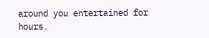around you entertained for hours.